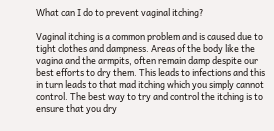What can I do to prevent vaginal itching?

Vaginal itching is a common problem and is caused due to tight clothes and dampness. Areas of the body like the vagina and the armpits, often remain damp despite our best efforts to dry them. This leads to infections and this in turn leads to that mad itching which you simply cannot control. The best way to try and control the itching is to ensure that you dry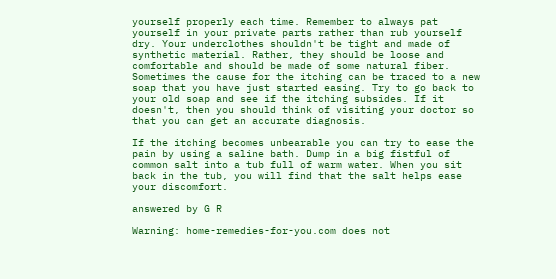yourself properly each time. Remember to always pat yourself in your private parts rather than rub yourself dry. Your underclothes shouldn't be tight and made of synthetic material. Rather, they should be loose and comfortable and should be made of some natural fiber. Sometimes the cause for the itching can be traced to a new soap that you have just started easing. Try to go back to your old soap and see if the itching subsides. If it doesn't, then you should think of visiting your doctor so that you can get an accurate diagnosis.

If the itching becomes unbearable you can try to ease the pain by using a saline bath. Dump in a big fistful of common salt into a tub full of warm water. When you sit back in the tub, you will find that the salt helps ease your discomfort.

answered by G R

Warning: home-remedies-for-you.com does not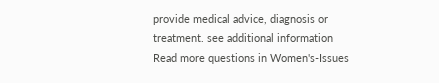provide medical advice, diagnosis or treatment. see additional information
Read more questions in Women's-Issues